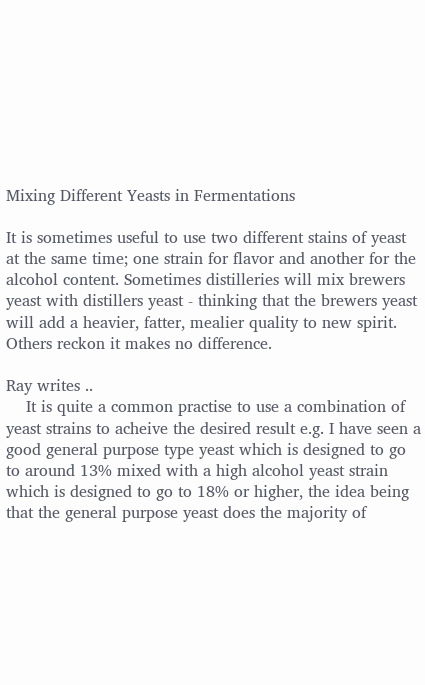Mixing Different Yeasts in Fermentations

It is sometimes useful to use two different stains of yeast at the same time; one strain for flavor and another for the alcohol content. Sometimes distilleries will mix brewers yeast with distillers yeast - thinking that the brewers yeast will add a heavier, fatter, mealier quality to new spirit. Others reckon it makes no difference.

Ray writes ..
    It is quite a common practise to use a combination of yeast strains to acheive the desired result e.g. I have seen a good general purpose type yeast which is designed to go to around 13% mixed with a high alcohol yeast strain which is designed to go to 18% or higher, the idea being that the general purpose yeast does the majority of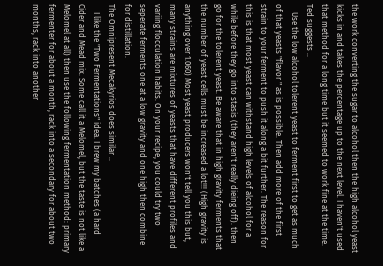the work converting the sugar to alcohol then the high alcohol yeast kicks in and takes the percentage up to the next level. I haven't used that method for a long time but it seemed to work fine at the time.
Ted suggests ..
    Use the low alcohol tolerent yeast to ferment first to get as much of that yeasts "flavor " as is possible. Then add more of the first strain to your ferment to push it along a bit further. The reason for this is that most yeast can withstand high levels of alcohol for a while before they go into stasis (they aren't really dieing off). then go for the tolerent yeast. Be aware that in high gravity ferments that the number of yeast cells must be increased a lot!!! (High gravity is anything over 1.060) Most yeast producers won't tell you this but, many strains are mixtures of yeasts that have different profiles and variing flocculation habits. On your recipe, you could try two seperate ferments one at a low gravity and one high then combine for distillation.
The Omnipresent Mecakyrios does similar ..
    I like the "Two Fermentations" idea. I brew my batches (a hard Cider and Mead mix. Some call it a Melomel, but the taste is not like a Melomel at all) then use the following fermentation method: primary fermenter for about a month, rack into a secondary for about two months, rack into another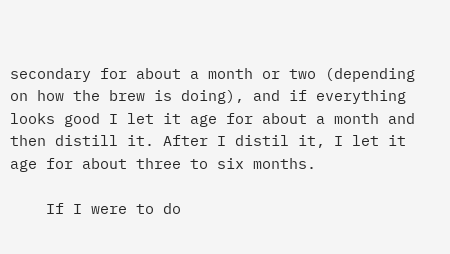secondary for about a month or two (depending on how the brew is doing), and if everything looks good I let it age for about a month and then distill it. After I distil it, I let it age for about three to six months.

    If I were to do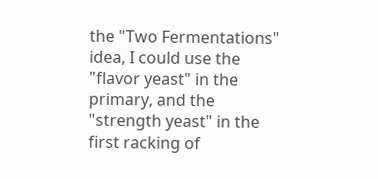the "Two Fermentations" idea, I could use the "flavor yeast" in the primary, and the "strength yeast" in the first racking of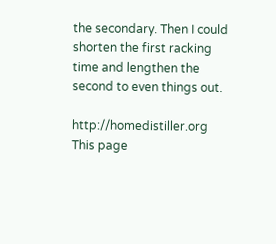the secondary. Then I could shorten the first racking time and lengthen the second to even things out.

http://homedistiller.org     This page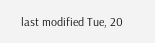last modified Tue, 20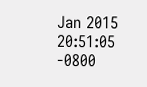Jan 2015 20:51:05 -0800